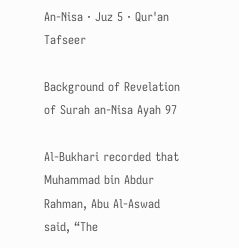An-Nisa · Juz 5 · Qur'an Tafseer

Background of Revelation of Surah an-Nisa Ayah 97

Al-Bukhari recorded that Muhammad bin Abdur Rahman, Abu Al-Aswad said, “The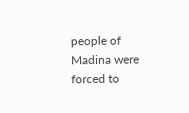people of Madina were forced to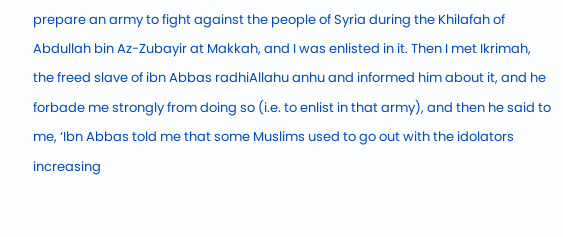prepare an army to fight against the people of Syria during the Khilafah of Abdullah bin Az-Zubayir at Makkah, and I was enlisted in it. Then I met Ikrimah, the freed slave of ibn Abbas radhiAllahu anhu and informed him about it, and he forbade me strongly from doing so (i.e. to enlist in that army), and then he said to me, ‘Ibn Abbas told me that some Muslims used to go out with the idolators increasing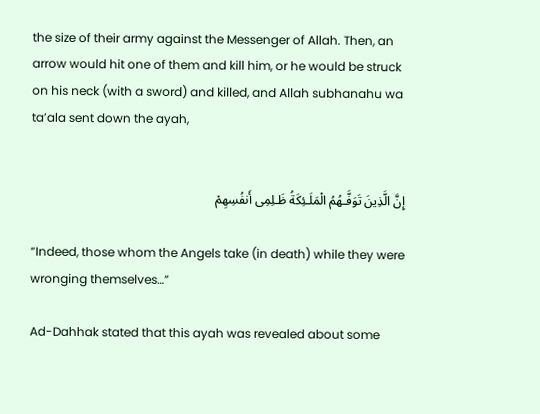the size of their army against the Messenger of Allah. Then, an arrow would hit one of them and kill him, or he would be struck on his neck (with a sword) and killed, and Allah subhanahu wa ta’ala sent down the ayah,


إِنَّ الَّذِينَ تَوَفَّـهُمُ الْمَلَـئِكَةُ ظَـلِمِى أَنفُسِهِمْ

“Indeed, those whom the Angels take (in death) while they were wronging themselves…”

Ad-Dahhak stated that this ayah was revealed about some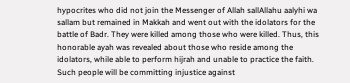hypocrites who did not join the Messenger of Allah sallAllahu aalyhi wa sallam but remained in Makkah and went out with the idolators for the battle of Badr. They were killed among those who were killed. Thus, this honorable ayah was revealed about those who reside among the idolators, while able to perform hijrah and unable to practice the faith. Such people will be committing injustice against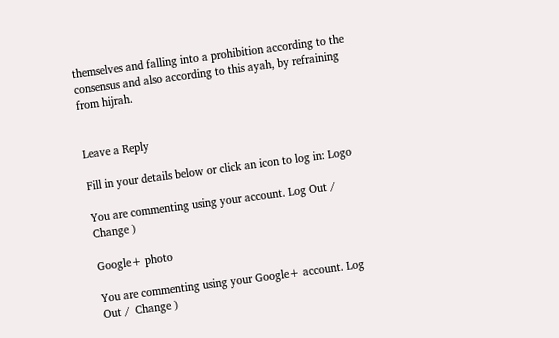themselves and falling into a prohibition according to the consensus and also according to this ayah, by refraining from hijrah.


Leave a Reply

Fill in your details below or click an icon to log in: Logo

You are commenting using your account. Log Out /  Change )

Google+ photo

You are commenting using your Google+ account. Log Out /  Change )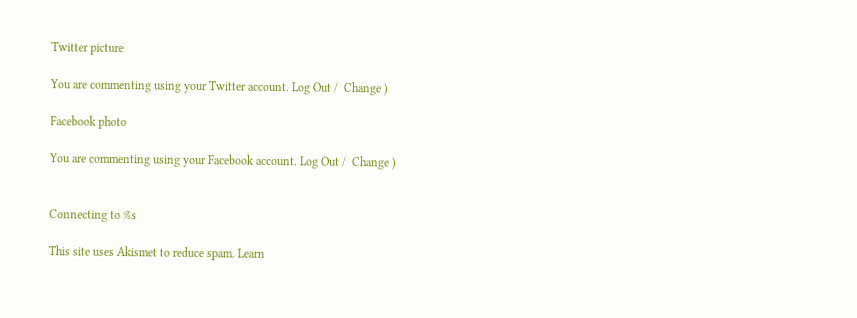Twitter picture

You are commenting using your Twitter account. Log Out /  Change )

Facebook photo

You are commenting using your Facebook account. Log Out /  Change )


Connecting to %s

This site uses Akismet to reduce spam. Learn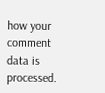how your comment data is processed.